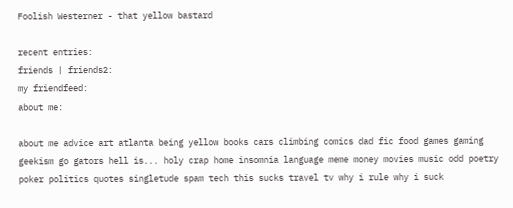Foolish Westerner - that yellow bastard

recent entries:
friends | friends2:
my friendfeed:
about me:

about me advice art atlanta being yellow books cars climbing comics dad fic food games gaming geekism go gators hell is... holy crap home insomnia language meme money movies music odd poetry poker politics quotes singletude spam tech this sucks travel tv why i rule why i suck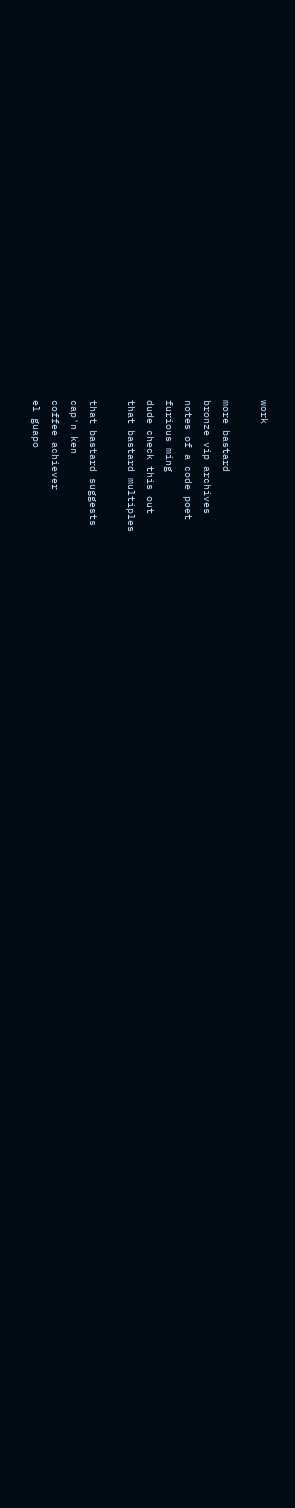work

more bastard
bronze vip archives
notes of a code poet
furious ming
dude check this out
that bastard multiples

that bastard suggests
cap'n ken
coffee achiever
el guapo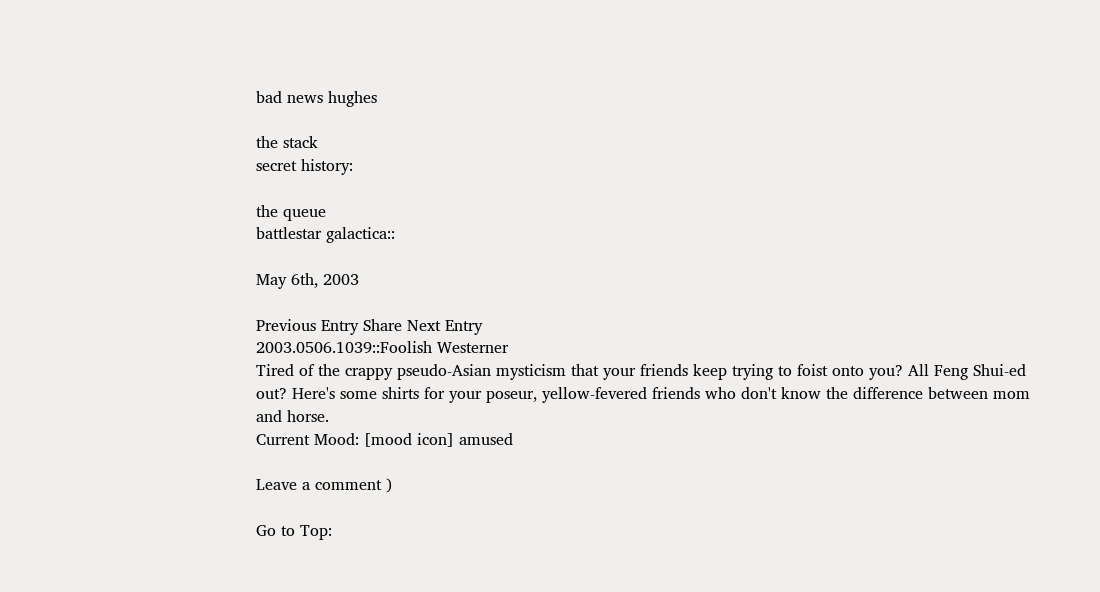bad news hughes

the stack
secret history:

the queue
battlestar galactica::

May 6th, 2003

Previous Entry Share Next Entry
2003.0506.1039::Foolish Westerner
Tired of the crappy pseudo-Asian mysticism that your friends keep trying to foist onto you? All Feng Shui-ed out? Here's some shirts for your poseur, yellow-fevered friends who don't know the difference between mom and horse.
Current Mood: [mood icon] amused

Leave a comment )

Go to Top: